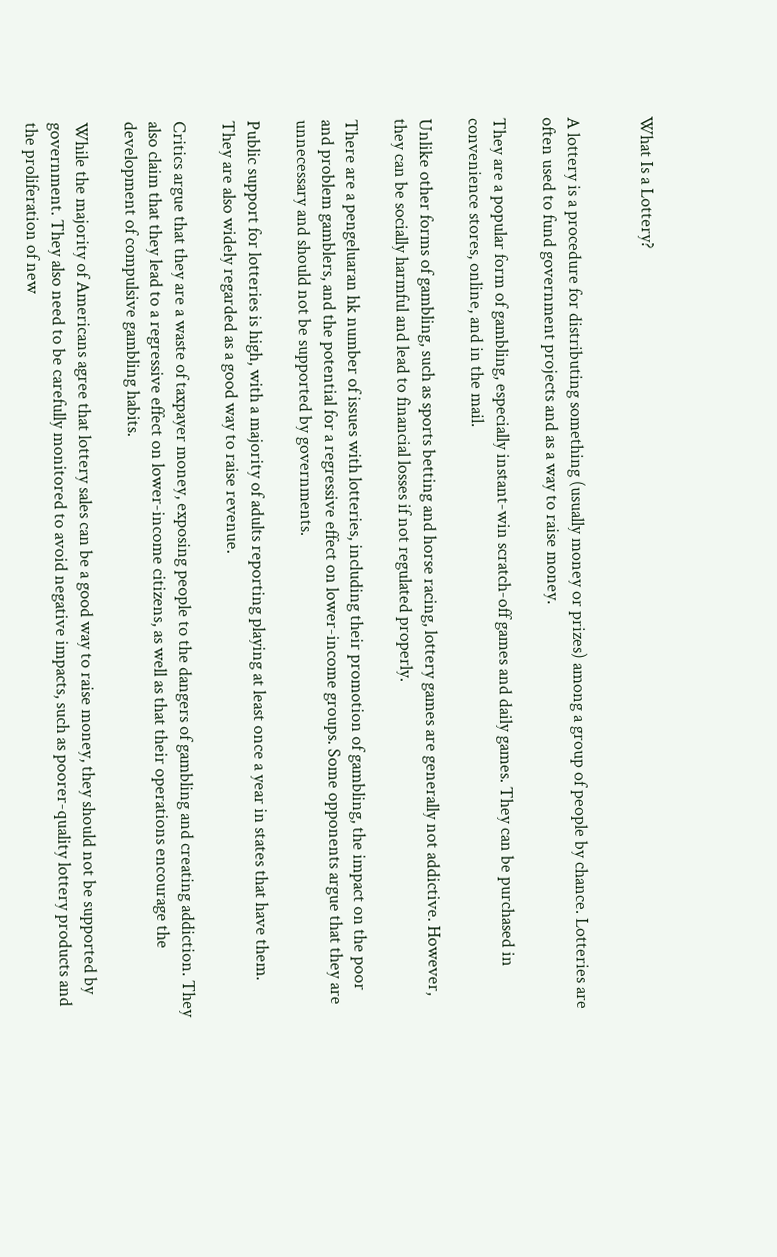What Is a Lottery?


A lottery is a procedure for distributing something (usually money or prizes) among a group of people by chance. Lotteries are often used to fund government projects and as a way to raise money.

They are a popular form of gambling, especially instant-win scratch-off games and daily games. They can be purchased in convenience stores, online, and in the mail.

Unlike other forms of gambling, such as sports betting and horse racing, lottery games are generally not addictive. However, they can be socially harmful and lead to financial losses if not regulated properly.

There are a pengeluaran hk number of issues with lotteries, including their promotion of gambling, the impact on the poor and problem gamblers, and the potential for a regressive effect on lower-income groups. Some opponents argue that they are unnecessary and should not be supported by governments.

Public support for lotteries is high, with a majority of adults reporting playing at least once a year in states that have them. They are also widely regarded as a good way to raise revenue.

Critics argue that they are a waste of taxpayer money, exposing people to the dangers of gambling and creating addiction. They also claim that they lead to a regressive effect on lower-income citizens, as well as that their operations encourage the development of compulsive gambling habits.

While the majority of Americans agree that lottery sales can be a good way to raise money, they should not be supported by government. They also need to be carefully monitored to avoid negative impacts, such as poorer-quality lottery products and the proliferation of new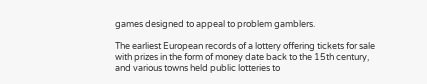games designed to appeal to problem gamblers.

The earliest European records of a lottery offering tickets for sale with prizes in the form of money date back to the 15th century, and various towns held public lotteries to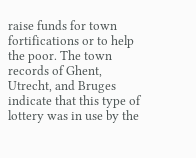raise funds for town fortifications or to help the poor. The town records of Ghent, Utrecht, and Bruges indicate that this type of lottery was in use by the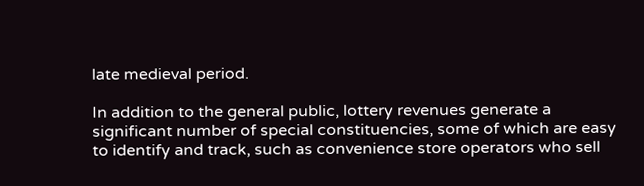late medieval period.

In addition to the general public, lottery revenues generate a significant number of special constituencies, some of which are easy to identify and track, such as convenience store operators who sell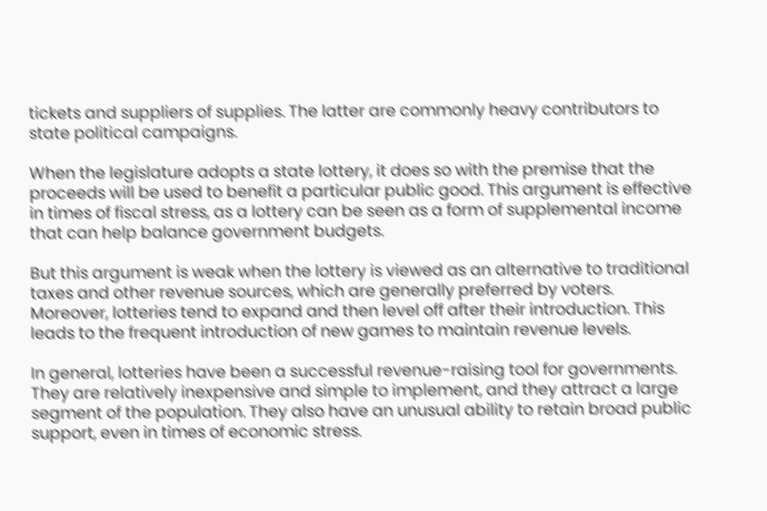tickets and suppliers of supplies. The latter are commonly heavy contributors to state political campaigns.

When the legislature adopts a state lottery, it does so with the premise that the proceeds will be used to benefit a particular public good. This argument is effective in times of fiscal stress, as a lottery can be seen as a form of supplemental income that can help balance government budgets.

But this argument is weak when the lottery is viewed as an alternative to traditional taxes and other revenue sources, which are generally preferred by voters. Moreover, lotteries tend to expand and then level off after their introduction. This leads to the frequent introduction of new games to maintain revenue levels.

In general, lotteries have been a successful revenue-raising tool for governments. They are relatively inexpensive and simple to implement, and they attract a large segment of the population. They also have an unusual ability to retain broad public support, even in times of economic stress.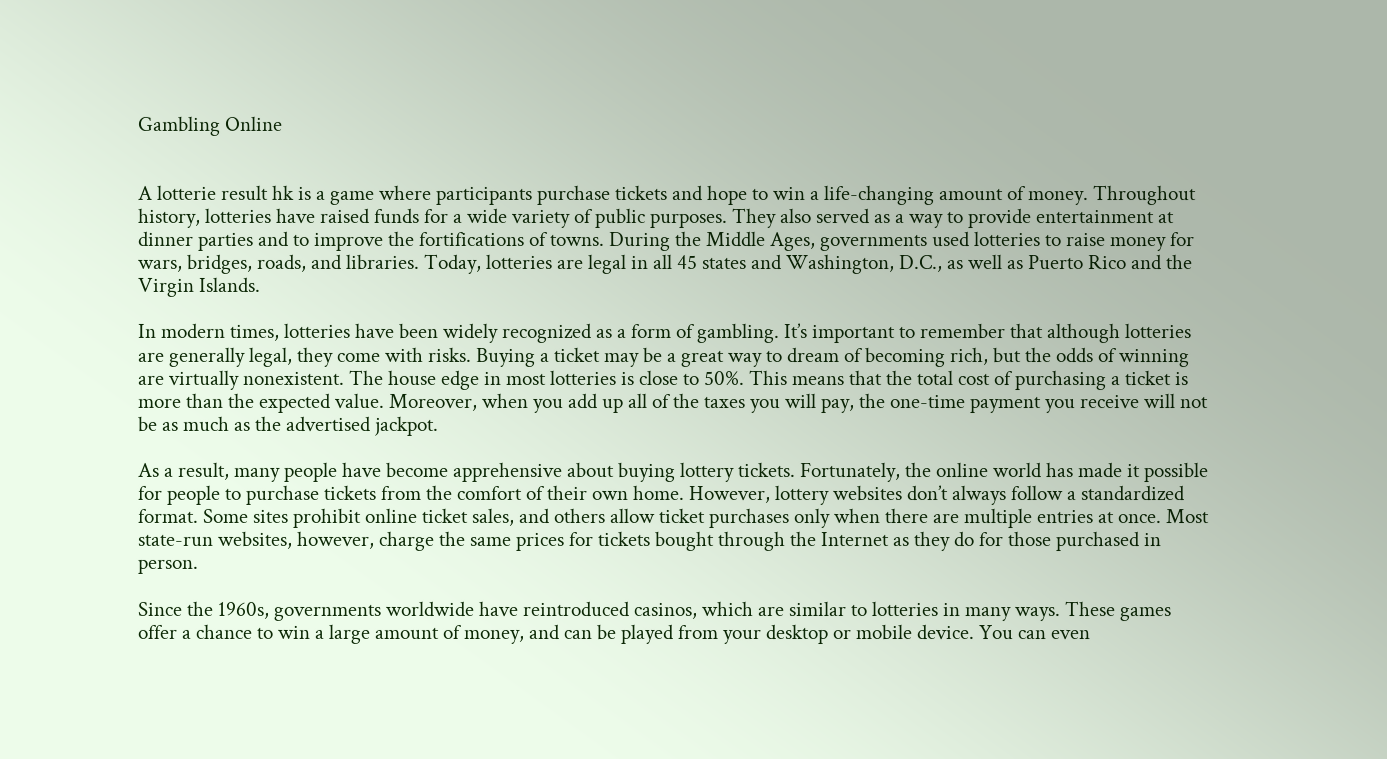Gambling Online


A lotterie result hk is a game where participants purchase tickets and hope to win a life-changing amount of money. Throughout history, lotteries have raised funds for a wide variety of public purposes. They also served as a way to provide entertainment at dinner parties and to improve the fortifications of towns. During the Middle Ages, governments used lotteries to raise money for wars, bridges, roads, and libraries. Today, lotteries are legal in all 45 states and Washington, D.C., as well as Puerto Rico and the Virgin Islands.

In modern times, lotteries have been widely recognized as a form of gambling. It’s important to remember that although lotteries are generally legal, they come with risks. Buying a ticket may be a great way to dream of becoming rich, but the odds of winning are virtually nonexistent. The house edge in most lotteries is close to 50%. This means that the total cost of purchasing a ticket is more than the expected value. Moreover, when you add up all of the taxes you will pay, the one-time payment you receive will not be as much as the advertised jackpot.

As a result, many people have become apprehensive about buying lottery tickets. Fortunately, the online world has made it possible for people to purchase tickets from the comfort of their own home. However, lottery websites don’t always follow a standardized format. Some sites prohibit online ticket sales, and others allow ticket purchases only when there are multiple entries at once. Most state-run websites, however, charge the same prices for tickets bought through the Internet as they do for those purchased in person.

Since the 1960s, governments worldwide have reintroduced casinos, which are similar to lotteries in many ways. These games offer a chance to win a large amount of money, and can be played from your desktop or mobile device. You can even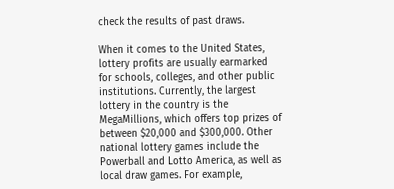check the results of past draws.

When it comes to the United States, lottery profits are usually earmarked for schools, colleges, and other public institutions. Currently, the largest lottery in the country is the MegaMillions, which offers top prizes of between $20,000 and $300,000. Other national lottery games include the Powerball and Lotto America, as well as local draw games. For example,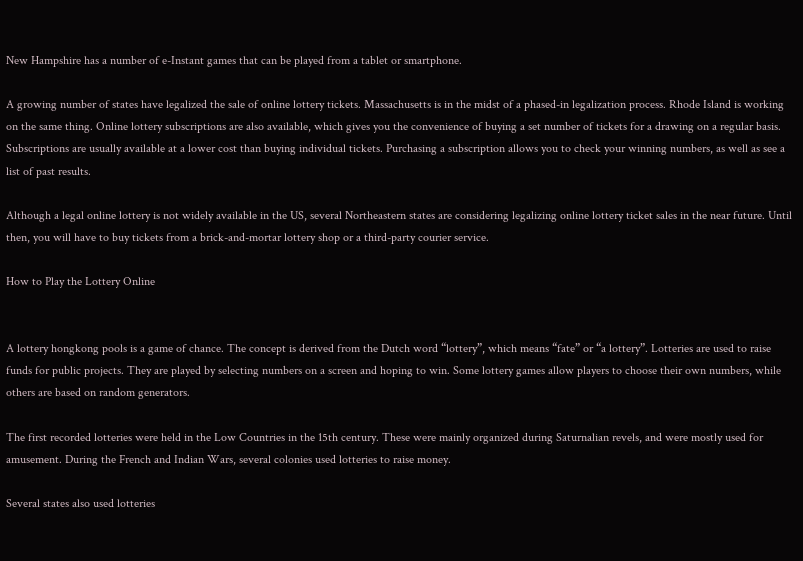New Hampshire has a number of e-Instant games that can be played from a tablet or smartphone.

A growing number of states have legalized the sale of online lottery tickets. Massachusetts is in the midst of a phased-in legalization process. Rhode Island is working on the same thing. Online lottery subscriptions are also available, which gives you the convenience of buying a set number of tickets for a drawing on a regular basis. Subscriptions are usually available at a lower cost than buying individual tickets. Purchasing a subscription allows you to check your winning numbers, as well as see a list of past results.

Although a legal online lottery is not widely available in the US, several Northeastern states are considering legalizing online lottery ticket sales in the near future. Until then, you will have to buy tickets from a brick-and-mortar lottery shop or a third-party courier service.

How to Play the Lottery Online


A lottery hongkong pools is a game of chance. The concept is derived from the Dutch word “lottery”, which means “fate” or “a lottery”. Lotteries are used to raise funds for public projects. They are played by selecting numbers on a screen and hoping to win. Some lottery games allow players to choose their own numbers, while others are based on random generators.

The first recorded lotteries were held in the Low Countries in the 15th century. These were mainly organized during Saturnalian revels, and were mostly used for amusement. During the French and Indian Wars, several colonies used lotteries to raise money.

Several states also used lotteries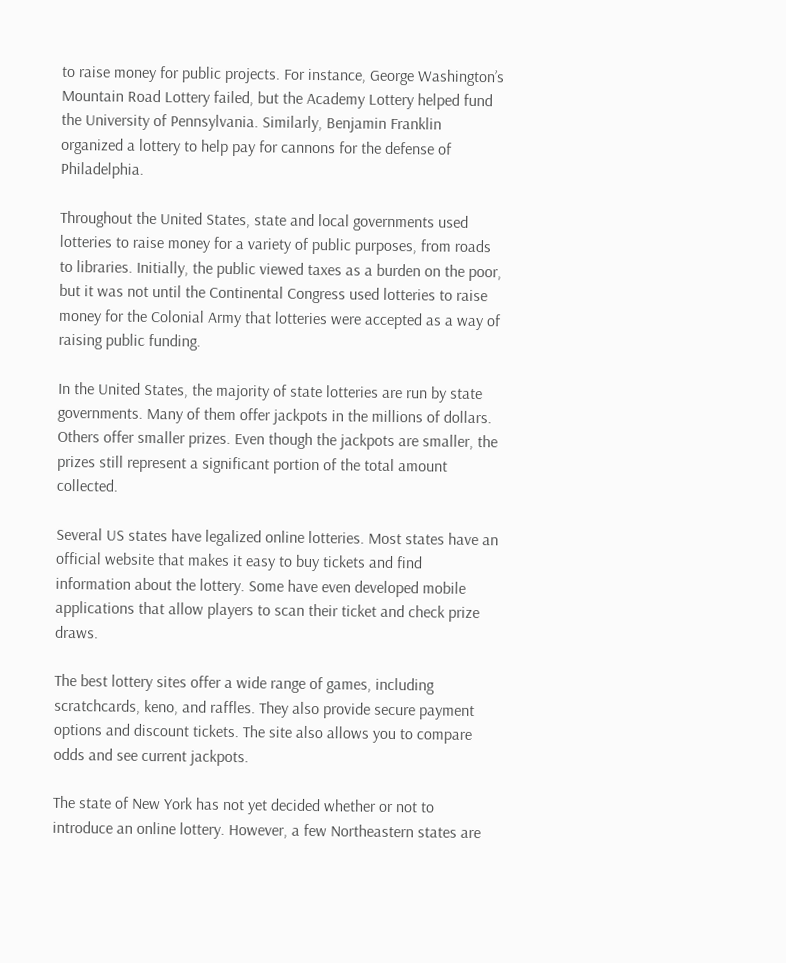to raise money for public projects. For instance, George Washington’s Mountain Road Lottery failed, but the Academy Lottery helped fund the University of Pennsylvania. Similarly, Benjamin Franklin organized a lottery to help pay for cannons for the defense of Philadelphia.

Throughout the United States, state and local governments used lotteries to raise money for a variety of public purposes, from roads to libraries. Initially, the public viewed taxes as a burden on the poor, but it was not until the Continental Congress used lotteries to raise money for the Colonial Army that lotteries were accepted as a way of raising public funding.

In the United States, the majority of state lotteries are run by state governments. Many of them offer jackpots in the millions of dollars. Others offer smaller prizes. Even though the jackpots are smaller, the prizes still represent a significant portion of the total amount collected.

Several US states have legalized online lotteries. Most states have an official website that makes it easy to buy tickets and find information about the lottery. Some have even developed mobile applications that allow players to scan their ticket and check prize draws.

The best lottery sites offer a wide range of games, including scratchcards, keno, and raffles. They also provide secure payment options and discount tickets. The site also allows you to compare odds and see current jackpots.

The state of New York has not yet decided whether or not to introduce an online lottery. However, a few Northeastern states are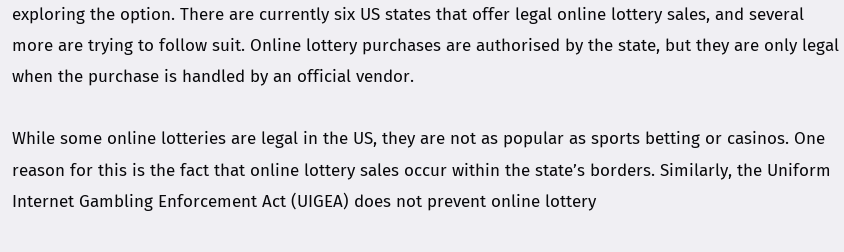exploring the option. There are currently six US states that offer legal online lottery sales, and several more are trying to follow suit. Online lottery purchases are authorised by the state, but they are only legal when the purchase is handled by an official vendor.

While some online lotteries are legal in the US, they are not as popular as sports betting or casinos. One reason for this is the fact that online lottery sales occur within the state’s borders. Similarly, the Uniform Internet Gambling Enforcement Act (UIGEA) does not prevent online lottery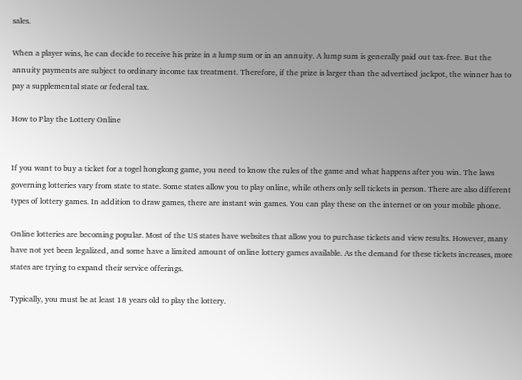sales.

When a player wins, he can decide to receive his prize in a lump sum or in an annuity. A lump sum is generally paid out tax-free. But the annuity payments are subject to ordinary income tax treatment. Therefore, if the prize is larger than the advertised jackpot, the winner has to pay a supplemental state or federal tax.

How to Play the Lottery Online


If you want to buy a ticket for a togel hongkong game, you need to know the rules of the game and what happens after you win. The laws governing lotteries vary from state to state. Some states allow you to play online, while others only sell tickets in person. There are also different types of lottery games. In addition to draw games, there are instant win games. You can play these on the internet or on your mobile phone.

Online lotteries are becoming popular. Most of the US states have websites that allow you to purchase tickets and view results. However, many have not yet been legalized, and some have a limited amount of online lottery games available. As the demand for these tickets increases, more states are trying to expand their service offerings.

Typically, you must be at least 18 years old to play the lottery.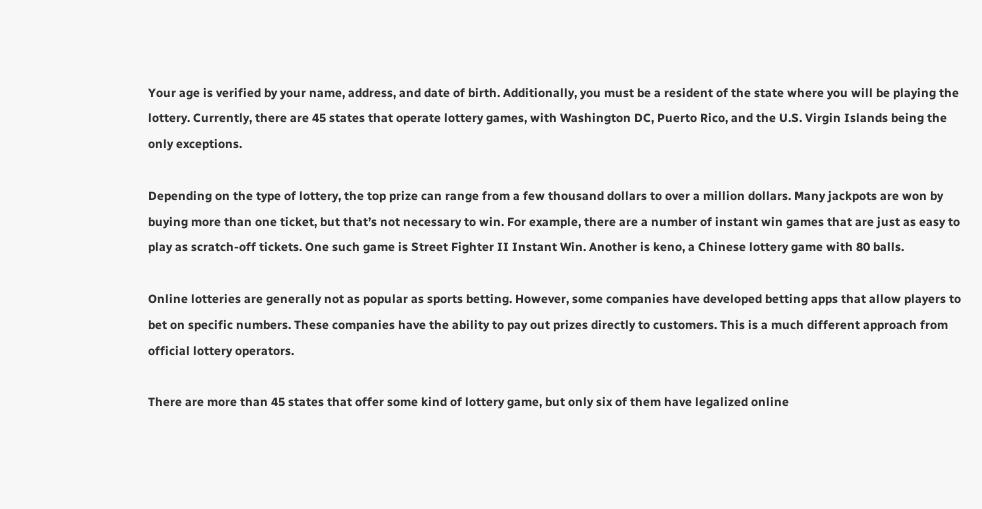Your age is verified by your name, address, and date of birth. Additionally, you must be a resident of the state where you will be playing the lottery. Currently, there are 45 states that operate lottery games, with Washington DC, Puerto Rico, and the U.S. Virgin Islands being the only exceptions.

Depending on the type of lottery, the top prize can range from a few thousand dollars to over a million dollars. Many jackpots are won by buying more than one ticket, but that’s not necessary to win. For example, there are a number of instant win games that are just as easy to play as scratch-off tickets. One such game is Street Fighter II Instant Win. Another is keno, a Chinese lottery game with 80 balls.

Online lotteries are generally not as popular as sports betting. However, some companies have developed betting apps that allow players to bet on specific numbers. These companies have the ability to pay out prizes directly to customers. This is a much different approach from official lottery operators.

There are more than 45 states that offer some kind of lottery game, but only six of them have legalized online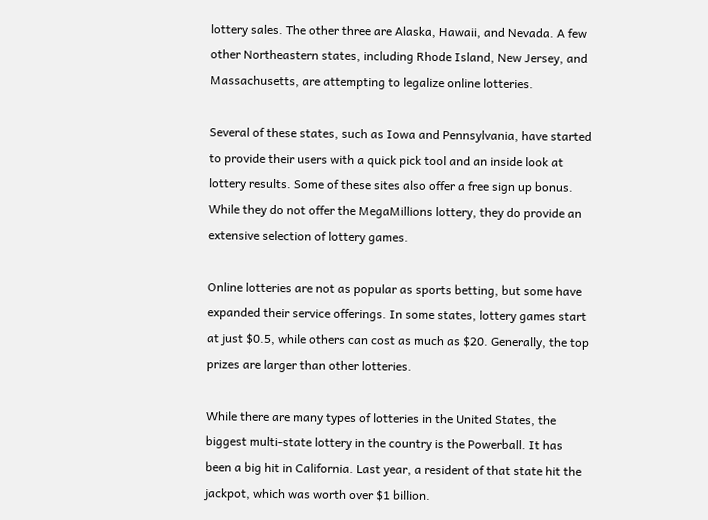lottery sales. The other three are Alaska, Hawaii, and Nevada. A few other Northeastern states, including Rhode Island, New Jersey, and Massachusetts, are attempting to legalize online lotteries.

Several of these states, such as Iowa and Pennsylvania, have started to provide their users with a quick pick tool and an inside look at lottery results. Some of these sites also offer a free sign up bonus. While they do not offer the MegaMillions lottery, they do provide an extensive selection of lottery games.

Online lotteries are not as popular as sports betting, but some have expanded their service offerings. In some states, lottery games start at just $0.5, while others can cost as much as $20. Generally, the top prizes are larger than other lotteries.

While there are many types of lotteries in the United States, the biggest multi-state lottery in the country is the Powerball. It has been a big hit in California. Last year, a resident of that state hit the jackpot, which was worth over $1 billion.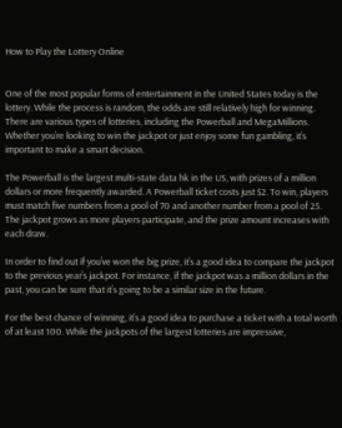How to Play the Lottery Online


One of the most popular forms of entertainment in the United States today is the lottery. While the process is random, the odds are still relatively high for winning. There are various types of lotteries, including the Powerball and MegaMillions. Whether you’re looking to win the jackpot or just enjoy some fun gambling, it’s important to make a smart decision.

The Powerball is the largest multi-state data hk in the US, with prizes of a million dollars or more frequently awarded. A Powerball ticket costs just $2. To win, players must match five numbers from a pool of 70 and another number from a pool of 25. The jackpot grows as more players participate, and the prize amount increases with each draw.

In order to find out if you’ve won the big prize, it’s a good idea to compare the jackpot to the previous year’s jackpot. For instance, if the jackpot was a million dollars in the past, you can be sure that it’s going to be a similar size in the future.

For the best chance of winning, it’s a good idea to purchase a ticket with a total worth of at least 100. While the jackpots of the largest lotteries are impressive,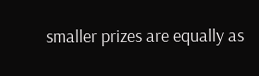smaller prizes are equally as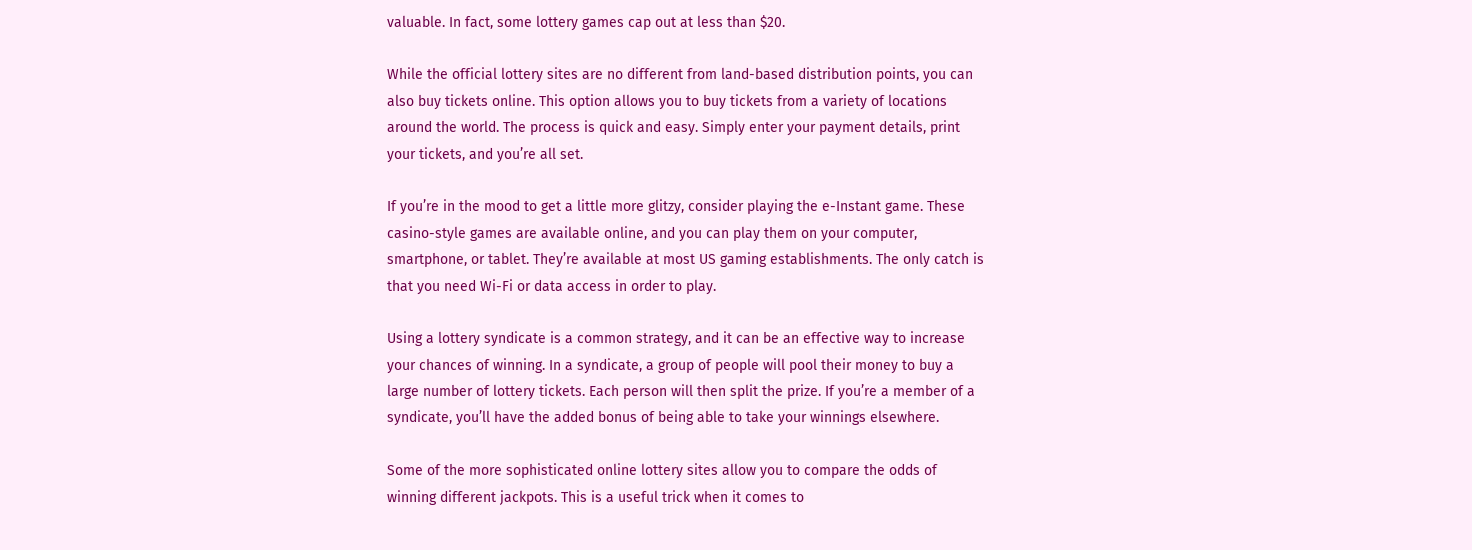valuable. In fact, some lottery games cap out at less than $20.

While the official lottery sites are no different from land-based distribution points, you can also buy tickets online. This option allows you to buy tickets from a variety of locations around the world. The process is quick and easy. Simply enter your payment details, print your tickets, and you’re all set.

If you’re in the mood to get a little more glitzy, consider playing the e-Instant game. These casino-style games are available online, and you can play them on your computer, smartphone, or tablet. They’re available at most US gaming establishments. The only catch is that you need Wi-Fi or data access in order to play.

Using a lottery syndicate is a common strategy, and it can be an effective way to increase your chances of winning. In a syndicate, a group of people will pool their money to buy a large number of lottery tickets. Each person will then split the prize. If you’re a member of a syndicate, you’ll have the added bonus of being able to take your winnings elsewhere.

Some of the more sophisticated online lottery sites allow you to compare the odds of winning different jackpots. This is a useful trick when it comes to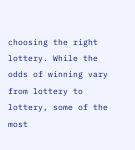choosing the right lottery. While the odds of winning vary from lottery to lottery, some of the most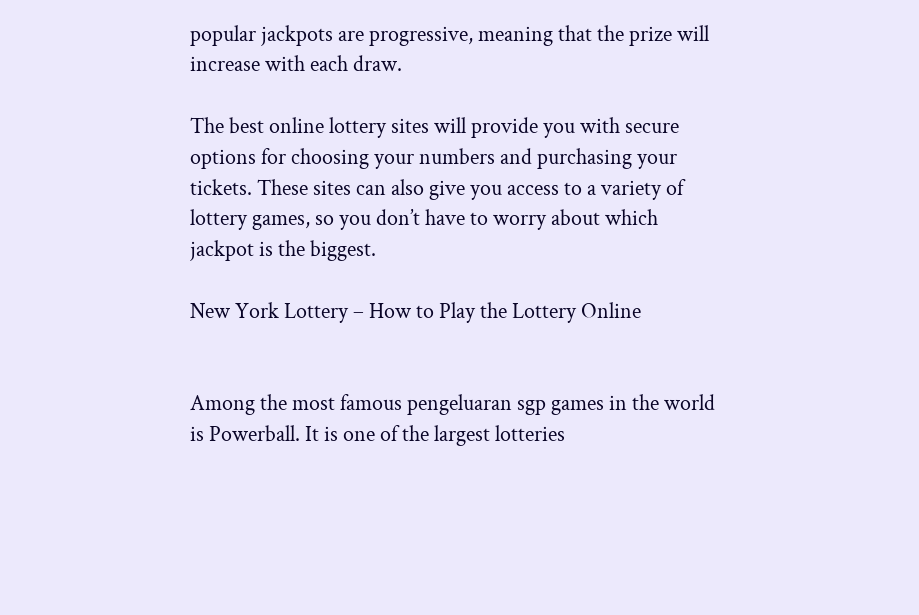popular jackpots are progressive, meaning that the prize will increase with each draw.

The best online lottery sites will provide you with secure options for choosing your numbers and purchasing your tickets. These sites can also give you access to a variety of lottery games, so you don’t have to worry about which jackpot is the biggest.

New York Lottery – How to Play the Lottery Online


Among the most famous pengeluaran sgp games in the world is Powerball. It is one of the largest lotteries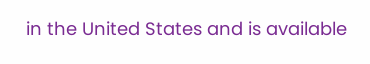in the United States and is available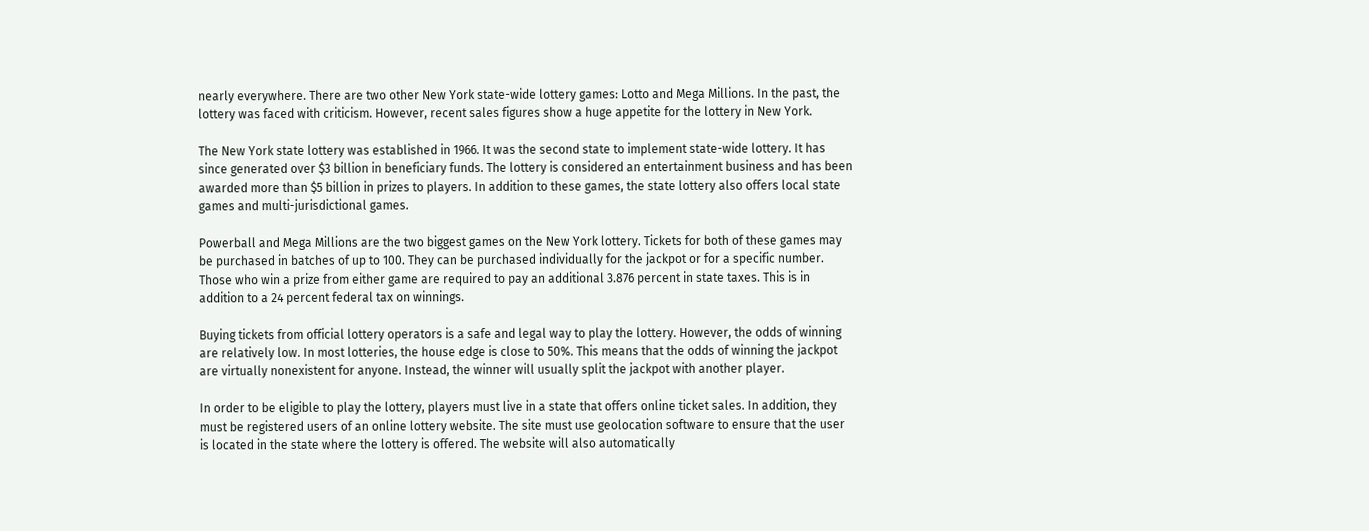nearly everywhere. There are two other New York state-wide lottery games: Lotto and Mega Millions. In the past, the lottery was faced with criticism. However, recent sales figures show a huge appetite for the lottery in New York.

The New York state lottery was established in 1966. It was the second state to implement state-wide lottery. It has since generated over $3 billion in beneficiary funds. The lottery is considered an entertainment business and has been awarded more than $5 billion in prizes to players. In addition to these games, the state lottery also offers local state games and multi-jurisdictional games.

Powerball and Mega Millions are the two biggest games on the New York lottery. Tickets for both of these games may be purchased in batches of up to 100. They can be purchased individually for the jackpot or for a specific number. Those who win a prize from either game are required to pay an additional 3.876 percent in state taxes. This is in addition to a 24 percent federal tax on winnings.

Buying tickets from official lottery operators is a safe and legal way to play the lottery. However, the odds of winning are relatively low. In most lotteries, the house edge is close to 50%. This means that the odds of winning the jackpot are virtually nonexistent for anyone. Instead, the winner will usually split the jackpot with another player.

In order to be eligible to play the lottery, players must live in a state that offers online ticket sales. In addition, they must be registered users of an online lottery website. The site must use geolocation software to ensure that the user is located in the state where the lottery is offered. The website will also automatically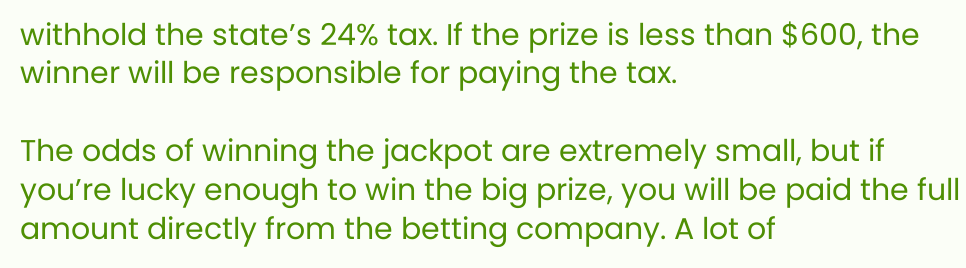withhold the state’s 24% tax. If the prize is less than $600, the winner will be responsible for paying the tax.

The odds of winning the jackpot are extremely small, but if you’re lucky enough to win the big prize, you will be paid the full amount directly from the betting company. A lot of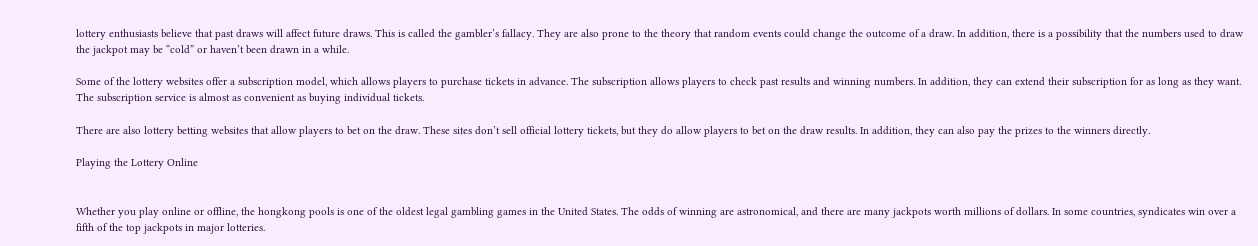lottery enthusiasts believe that past draws will affect future draws. This is called the gambler’s fallacy. They are also prone to the theory that random events could change the outcome of a draw. In addition, there is a possibility that the numbers used to draw the jackpot may be “cold” or haven’t been drawn in a while.

Some of the lottery websites offer a subscription model, which allows players to purchase tickets in advance. The subscription allows players to check past results and winning numbers. In addition, they can extend their subscription for as long as they want. The subscription service is almost as convenient as buying individual tickets.

There are also lottery betting websites that allow players to bet on the draw. These sites don’t sell official lottery tickets, but they do allow players to bet on the draw results. In addition, they can also pay the prizes to the winners directly.

Playing the Lottery Online


Whether you play online or offline, the hongkong pools is one of the oldest legal gambling games in the United States. The odds of winning are astronomical, and there are many jackpots worth millions of dollars. In some countries, syndicates win over a fifth of the top jackpots in major lotteries.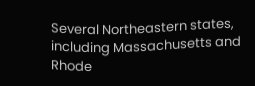Several Northeastern states, including Massachusetts and Rhode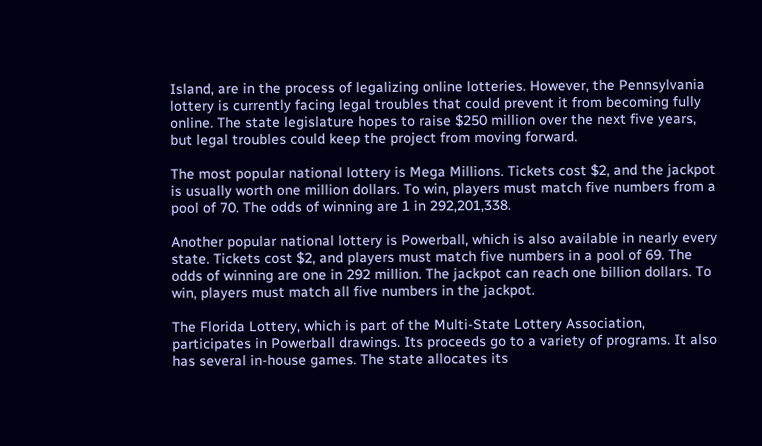Island, are in the process of legalizing online lotteries. However, the Pennsylvania lottery is currently facing legal troubles that could prevent it from becoming fully online. The state legislature hopes to raise $250 million over the next five years, but legal troubles could keep the project from moving forward.

The most popular national lottery is Mega Millions. Tickets cost $2, and the jackpot is usually worth one million dollars. To win, players must match five numbers from a pool of 70. The odds of winning are 1 in 292,201,338.

Another popular national lottery is Powerball, which is also available in nearly every state. Tickets cost $2, and players must match five numbers in a pool of 69. The odds of winning are one in 292 million. The jackpot can reach one billion dollars. To win, players must match all five numbers in the jackpot.

The Florida Lottery, which is part of the Multi-State Lottery Association, participates in Powerball drawings. Its proceeds go to a variety of programs. It also has several in-house games. The state allocates its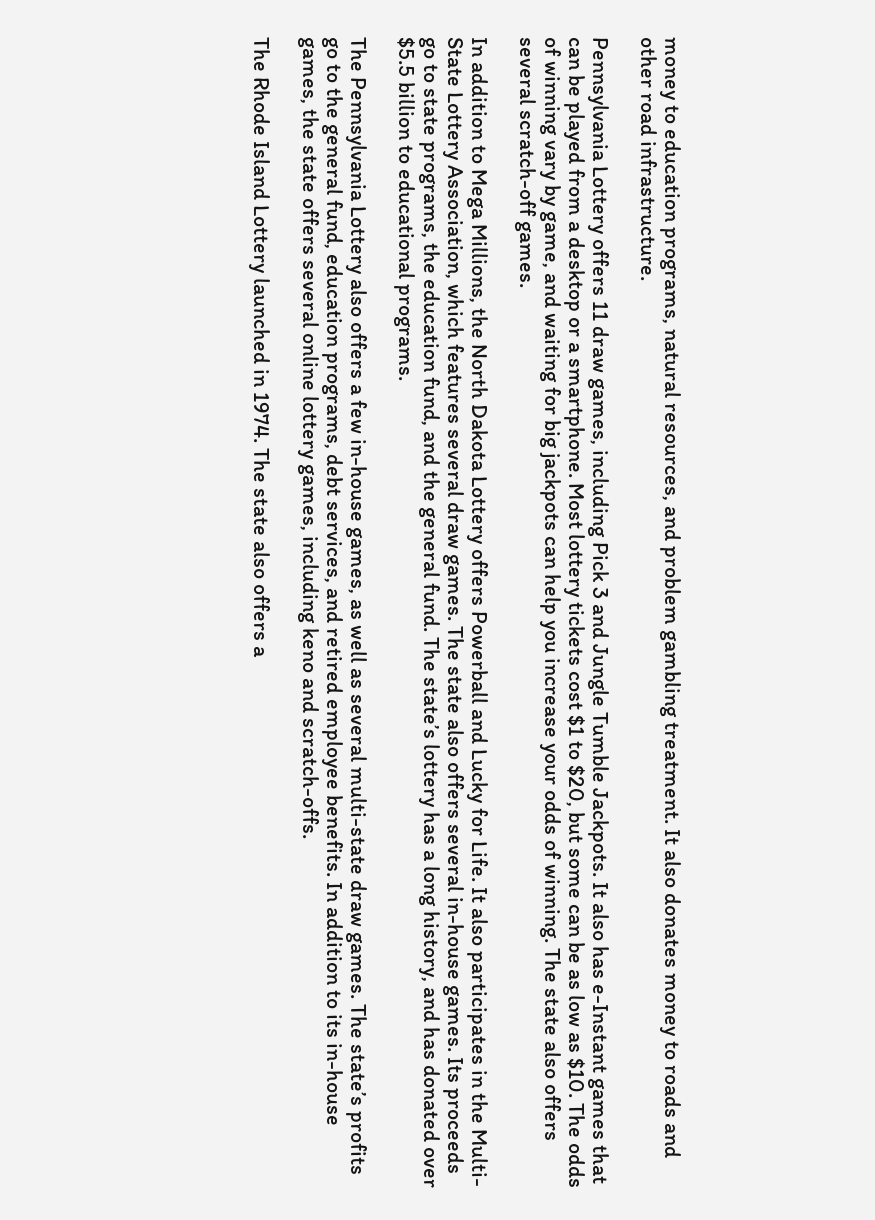money to education programs, natural resources, and problem gambling treatment. It also donates money to roads and other road infrastructure.

Pennsylvania Lottery offers 11 draw games, including Pick 3 and Jungle Tumble Jackpots. It also has e-Instant games that can be played from a desktop or a smartphone. Most lottery tickets cost $1 to $20, but some can be as low as $10. The odds of winning vary by game, and waiting for big jackpots can help you increase your odds of winning. The state also offers several scratch-off games.

In addition to Mega Millions, the North Dakota Lottery offers Powerball and Lucky for Life. It also participates in the Multi-State Lottery Association, which features several draw games. The state also offers several in-house games. Its proceeds go to state programs, the education fund, and the general fund. The state’s lottery has a long history, and has donated over $5.5 billion to educational programs.

The Pennsylvania Lottery also offers a few in-house games, as well as several multi-state draw games. The state’s profits go to the general fund, education programs, debt services, and retired employee benefits. In addition to its in-house games, the state offers several online lottery games, including keno and scratch-offs.

The Rhode Island Lottery launched in 1974. The state also offers a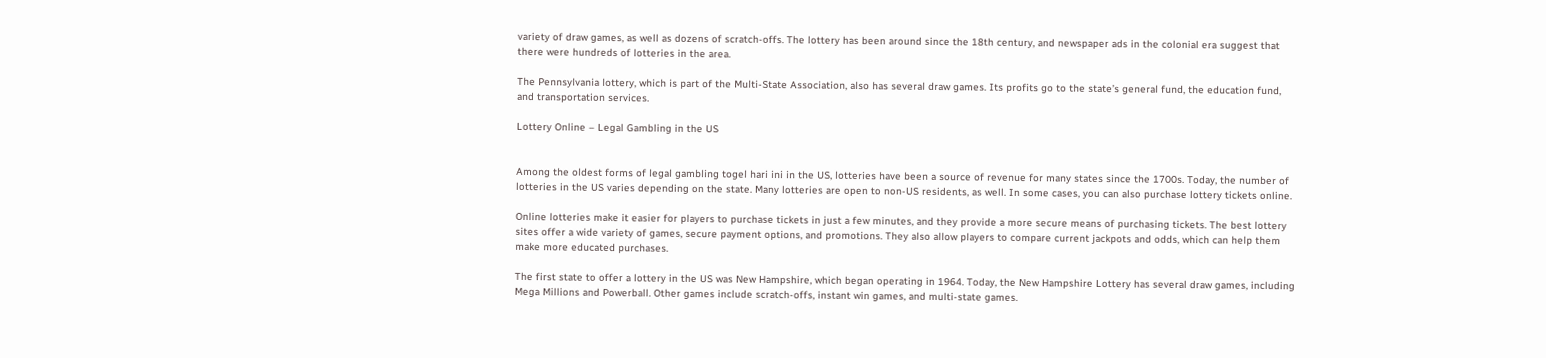variety of draw games, as well as dozens of scratch-offs. The lottery has been around since the 18th century, and newspaper ads in the colonial era suggest that there were hundreds of lotteries in the area.

The Pennsylvania lottery, which is part of the Multi-State Association, also has several draw games. Its profits go to the state’s general fund, the education fund, and transportation services.

Lottery Online – Legal Gambling in the US


Among the oldest forms of legal gambling togel hari ini in the US, lotteries have been a source of revenue for many states since the 1700s. Today, the number of lotteries in the US varies depending on the state. Many lotteries are open to non-US residents, as well. In some cases, you can also purchase lottery tickets online.

Online lotteries make it easier for players to purchase tickets in just a few minutes, and they provide a more secure means of purchasing tickets. The best lottery sites offer a wide variety of games, secure payment options, and promotions. They also allow players to compare current jackpots and odds, which can help them make more educated purchases.

The first state to offer a lottery in the US was New Hampshire, which began operating in 1964. Today, the New Hampshire Lottery has several draw games, including Mega Millions and Powerball. Other games include scratch-offs, instant win games, and multi-state games.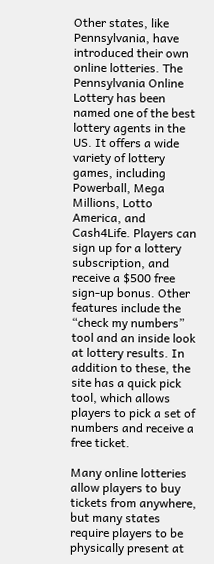Other states, like Pennsylvania, have introduced their own online lotteries. The Pennsylvania Online Lottery has been named one of the best lottery agents in the US. It offers a wide variety of lottery games, including Powerball, Mega Millions, Lotto America, and Cash4Life. Players can sign up for a lottery subscription, and receive a $500 free sign-up bonus. Other features include the “check my numbers” tool and an inside look at lottery results. In addition to these, the site has a quick pick tool, which allows players to pick a set of numbers and receive a free ticket.

Many online lotteries allow players to buy tickets from anywhere, but many states require players to be physically present at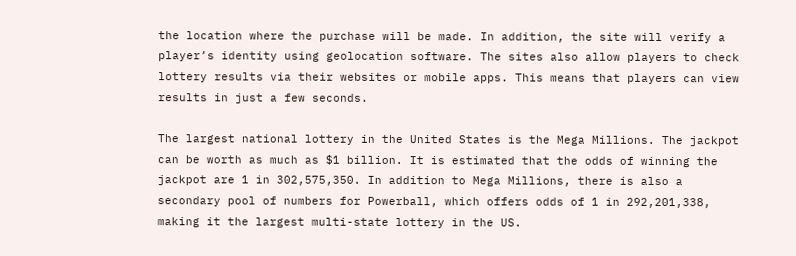the location where the purchase will be made. In addition, the site will verify a player’s identity using geolocation software. The sites also allow players to check lottery results via their websites or mobile apps. This means that players can view results in just a few seconds.

The largest national lottery in the United States is the Mega Millions. The jackpot can be worth as much as $1 billion. It is estimated that the odds of winning the jackpot are 1 in 302,575,350. In addition to Mega Millions, there is also a secondary pool of numbers for Powerball, which offers odds of 1 in 292,201,338, making it the largest multi-state lottery in the US.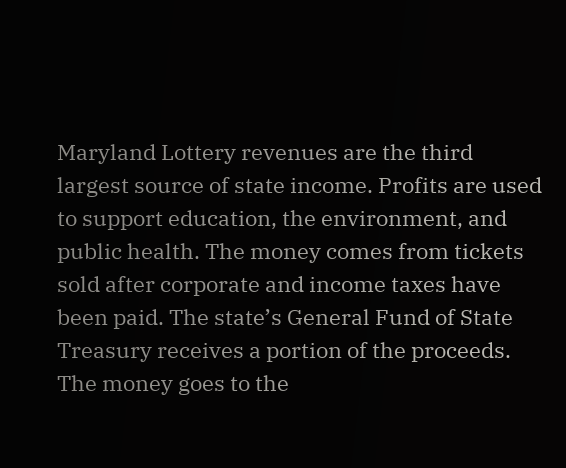Maryland Lottery revenues are the third largest source of state income. Profits are used to support education, the environment, and public health. The money comes from tickets sold after corporate and income taxes have been paid. The state’s General Fund of State Treasury receives a portion of the proceeds. The money goes to the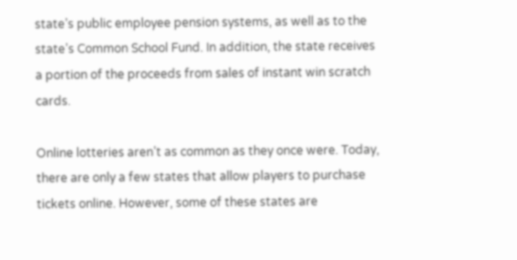state’s public employee pension systems, as well as to the state’s Common School Fund. In addition, the state receives a portion of the proceeds from sales of instant win scratch cards.

Online lotteries aren’t as common as they once were. Today, there are only a few states that allow players to purchase tickets online. However, some of these states are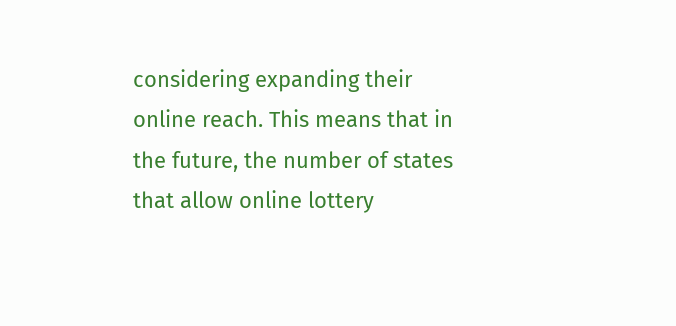considering expanding their online reach. This means that in the future, the number of states that allow online lottery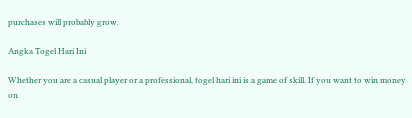purchases will probably grow.

Angka Togel Hari Ini

Whether you are a casual player or a professional, togel hari ini is a game of skill. If you want to win money on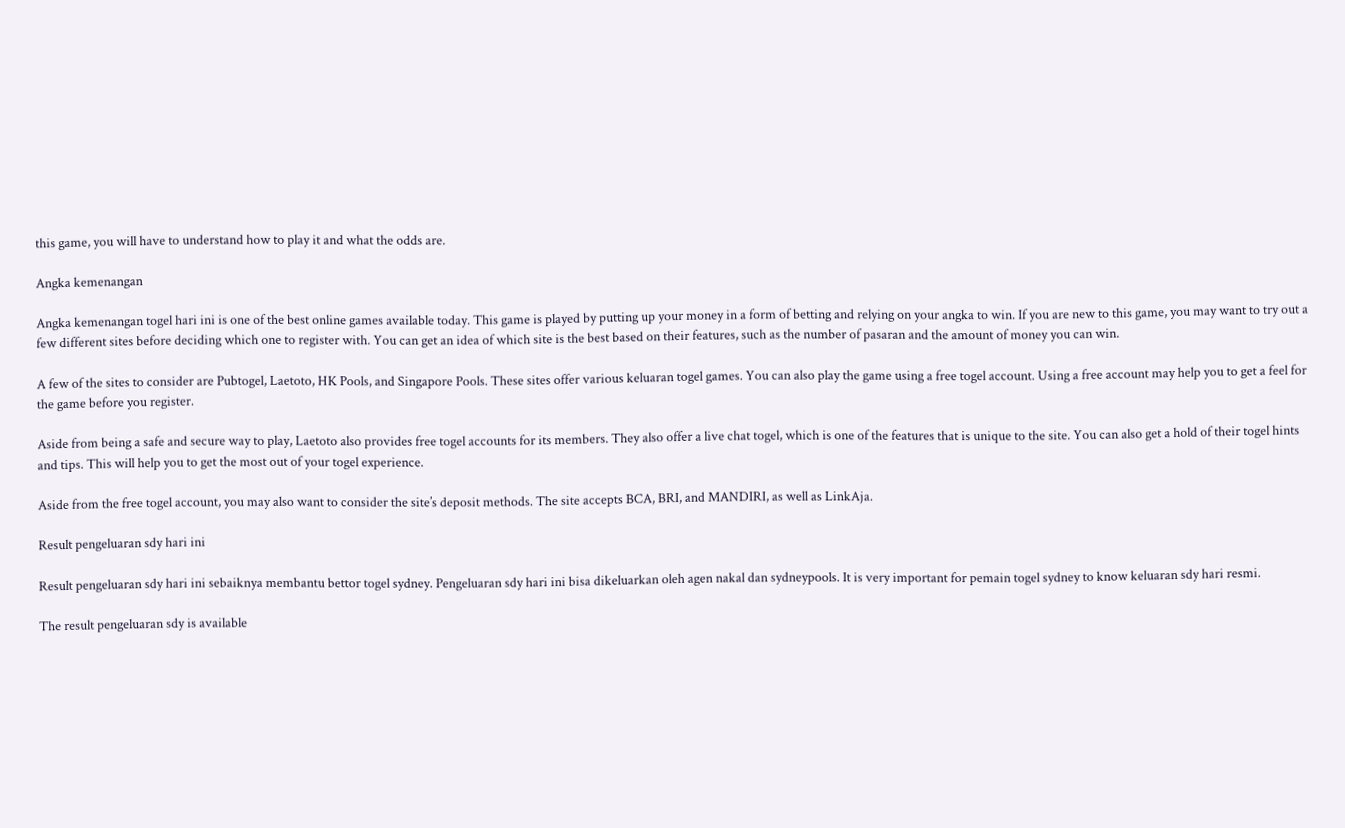this game, you will have to understand how to play it and what the odds are.

Angka kemenangan

Angka kemenangan togel hari ini is one of the best online games available today. This game is played by putting up your money in a form of betting and relying on your angka to win. If you are new to this game, you may want to try out a few different sites before deciding which one to register with. You can get an idea of which site is the best based on their features, such as the number of pasaran and the amount of money you can win.

A few of the sites to consider are Pubtogel, Laetoto, HK Pools, and Singapore Pools. These sites offer various keluaran togel games. You can also play the game using a free togel account. Using a free account may help you to get a feel for the game before you register.

Aside from being a safe and secure way to play, Laetoto also provides free togel accounts for its members. They also offer a live chat togel, which is one of the features that is unique to the site. You can also get a hold of their togel hints and tips. This will help you to get the most out of your togel experience.

Aside from the free togel account, you may also want to consider the site’s deposit methods. The site accepts BCA, BRI, and MANDIRI, as well as LinkAja.

Result pengeluaran sdy hari ini

Result pengeluaran sdy hari ini sebaiknya membantu bettor togel sydney. Pengeluaran sdy hari ini bisa dikeluarkan oleh agen nakal dan sydneypools. It is very important for pemain togel sydney to know keluaran sdy hari resmi.

The result pengeluaran sdy is available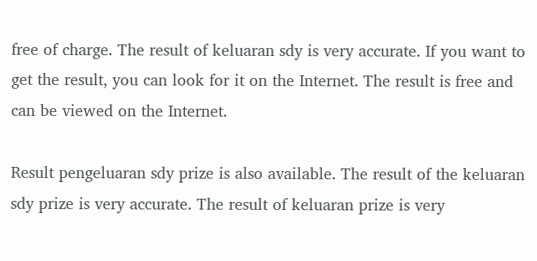free of charge. The result of keluaran sdy is very accurate. If you want to get the result, you can look for it on the Internet. The result is free and can be viewed on the Internet.

Result pengeluaran sdy prize is also available. The result of the keluaran sdy prize is very accurate. The result of keluaran prize is very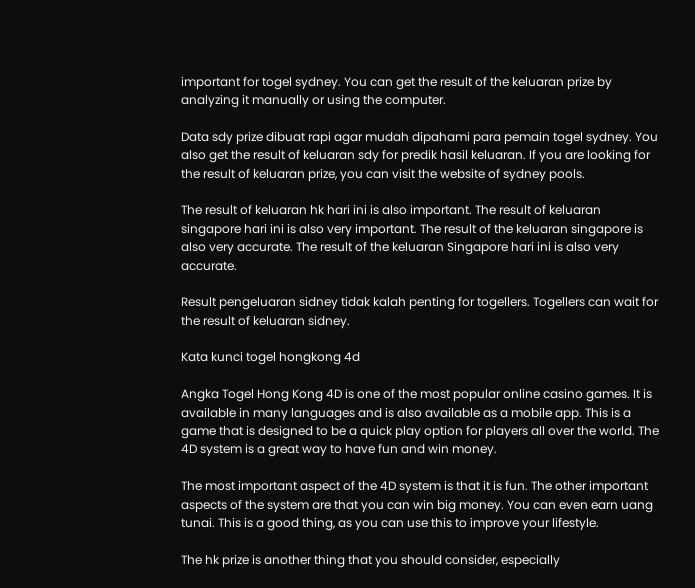important for togel sydney. You can get the result of the keluaran prize by analyzing it manually or using the computer.

Data sdy prize dibuat rapi agar mudah dipahami para pemain togel sydney. You also get the result of keluaran sdy for predik hasil keluaran. If you are looking for the result of keluaran prize, you can visit the website of sydney pools.

The result of keluaran hk hari ini is also important. The result of keluaran singapore hari ini is also very important. The result of the keluaran singapore is also very accurate. The result of the keluaran Singapore hari ini is also very accurate.

Result pengeluaran sidney tidak kalah penting for togellers. Togellers can wait for the result of keluaran sidney.

Kata kunci togel hongkong 4d

Angka Togel Hong Kong 4D is one of the most popular online casino games. It is available in many languages and is also available as a mobile app. This is a game that is designed to be a quick play option for players all over the world. The 4D system is a great way to have fun and win money.

The most important aspect of the 4D system is that it is fun. The other important aspects of the system are that you can win big money. You can even earn uang tunai. This is a good thing, as you can use this to improve your lifestyle.

The hk prize is another thing that you should consider, especially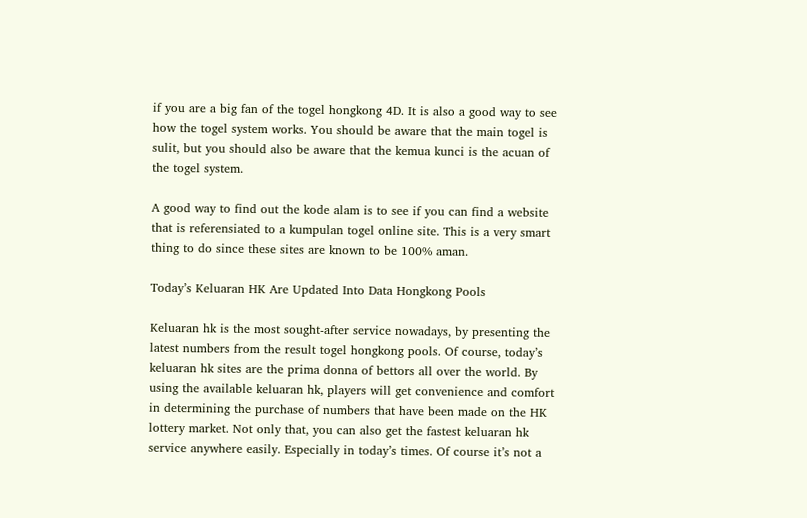if you are a big fan of the togel hongkong 4D. It is also a good way to see how the togel system works. You should be aware that the main togel is sulit, but you should also be aware that the kemua kunci is the acuan of the togel system.

A good way to find out the kode alam is to see if you can find a website that is referensiated to a kumpulan togel online site. This is a very smart thing to do since these sites are known to be 100% aman.

Today’s Keluaran HK Are Updated Into Data Hongkong Pools

Keluaran hk is the most sought-after service nowadays, by presenting the latest numbers from the result togel hongkong pools. Of course, today’s keluaran hk sites are the prima donna of bettors all over the world. By using the available keluaran hk, players will get convenience and comfort in determining the purchase of numbers that have been made on the HK lottery market. Not only that, you can also get the fastest keluaran hk service anywhere easily. Especially in today’s times. Of course it’s not a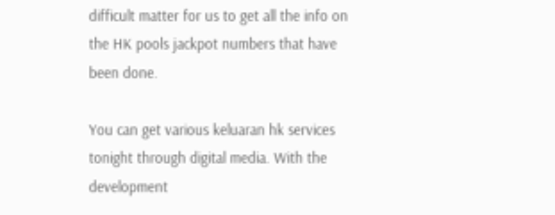difficult matter for us to get all the info on the HK pools jackpot numbers that have been done.

You can get various keluaran hk services tonight through digital media. With the development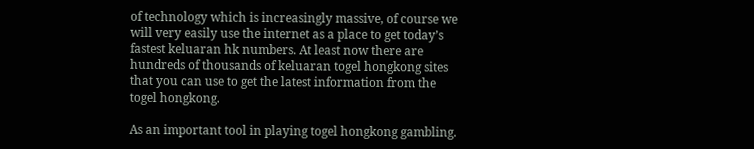of technology which is increasingly massive, of course we will very easily use the internet as a place to get today’s fastest keluaran hk numbers. At least now there are hundreds of thousands of keluaran togel hongkong sites that you can use to get the latest information from the togel hongkong.

As an important tool in playing togel hongkong gambling.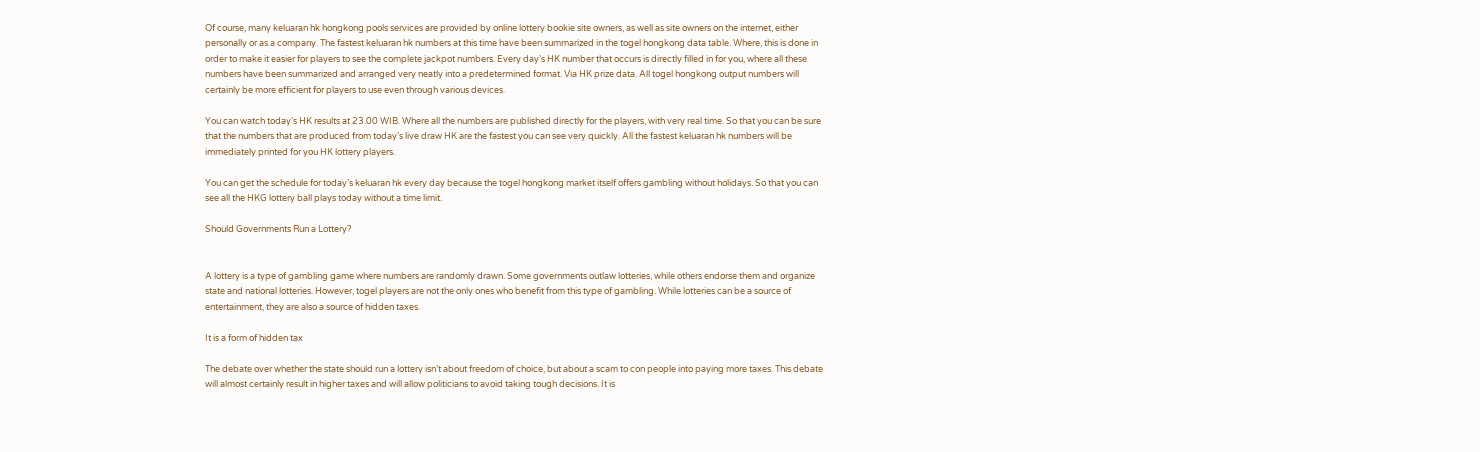Of course, many keluaran hk hongkong pools services are provided by online lottery bookie site owners, as well as site owners on the internet, either personally or as a company. The fastest keluaran hk numbers at this time have been summarized in the togel hongkong data table. Where, this is done in order to make it easier for players to see the complete jackpot numbers. Every day’s HK number that occurs is directly filled in for you, where all these numbers have been summarized and arranged very neatly into a predetermined format. Via HK prize data. All togel hongkong output numbers will certainly be more efficient for players to use even through various devices.

You can watch today’s HK results at 23.00 WIB. Where all the numbers are published directly for the players, with very real time. So that you can be sure that the numbers that are produced from today’s live draw HK are the fastest you can see very quickly. All the fastest keluaran hk numbers will be immediately printed for you HK lottery players.

You can get the schedule for today’s keluaran hk every day because the togel hongkong market itself offers gambling without holidays. So that you can see all the HKG lottery ball plays today without a time limit.

Should Governments Run a Lottery?


A lottery is a type of gambling game where numbers are randomly drawn. Some governments outlaw lotteries, while others endorse them and organize state and national lotteries. However, togel players are not the only ones who benefit from this type of gambling. While lotteries can be a source of entertainment, they are also a source of hidden taxes.

It is a form of hidden tax

The debate over whether the state should run a lottery isn’t about freedom of choice, but about a scam to con people into paying more taxes. This debate will almost certainly result in higher taxes and will allow politicians to avoid taking tough decisions. It is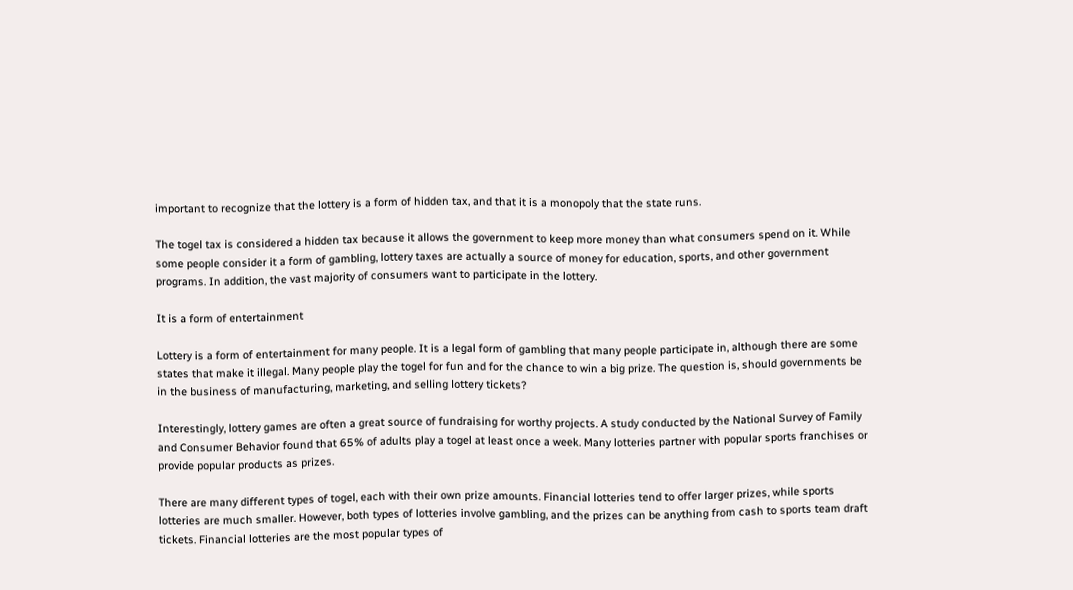important to recognize that the lottery is a form of hidden tax, and that it is a monopoly that the state runs.

The togel tax is considered a hidden tax because it allows the government to keep more money than what consumers spend on it. While some people consider it a form of gambling, lottery taxes are actually a source of money for education, sports, and other government programs. In addition, the vast majority of consumers want to participate in the lottery.

It is a form of entertainment

Lottery is a form of entertainment for many people. It is a legal form of gambling that many people participate in, although there are some states that make it illegal. Many people play the togel for fun and for the chance to win a big prize. The question is, should governments be in the business of manufacturing, marketing, and selling lottery tickets?

Interestingly, lottery games are often a great source of fundraising for worthy projects. A study conducted by the National Survey of Family and Consumer Behavior found that 65% of adults play a togel at least once a week. Many lotteries partner with popular sports franchises or provide popular products as prizes.

There are many different types of togel, each with their own prize amounts. Financial lotteries tend to offer larger prizes, while sports lotteries are much smaller. However, both types of lotteries involve gambling, and the prizes can be anything from cash to sports team draft tickets. Financial lotteries are the most popular types of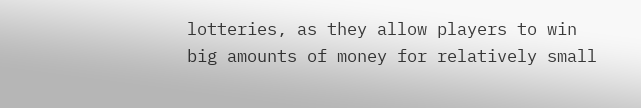lotteries, as they allow players to win big amounts of money for relatively small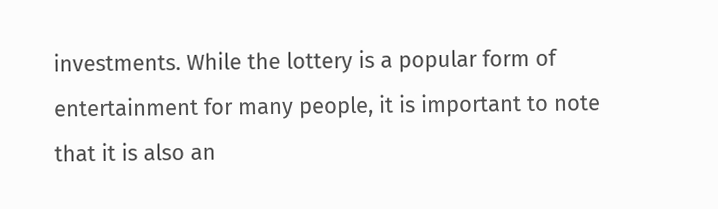investments. While the lottery is a popular form of entertainment for many people, it is important to note that it is also an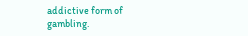addictive form of gambling.